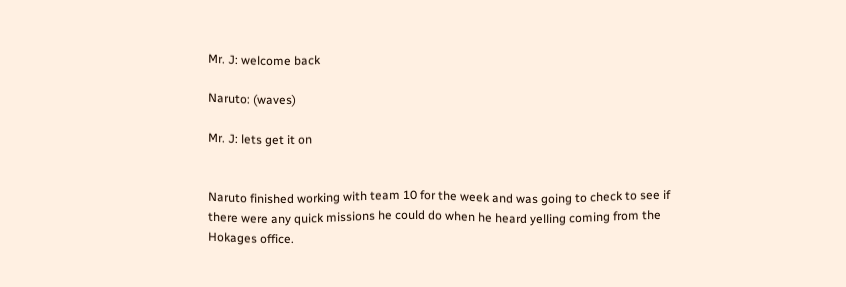Mr. J: welcome back

Naruto: (waves)

Mr. J: lets get it on


Naruto finished working with team 10 for the week and was going to check to see if there were any quick missions he could do when he heard yelling coming from the Hokages office.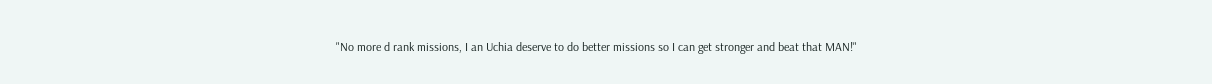"No more d rank missions, I an Uchia deserve to do better missions so I can get stronger and beat that MAN!"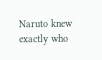Naruto knew exactly who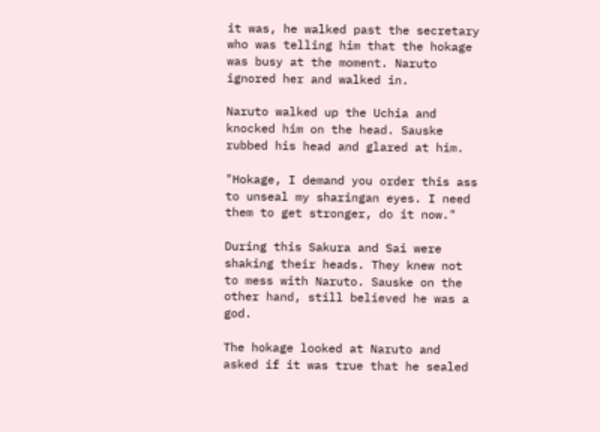it was, he walked past the secretary who was telling him that the hokage was busy at the moment. Naruto ignored her and walked in.

Naruto walked up the Uchia and knocked him on the head. Sauske rubbed his head and glared at him.

"Hokage, I demand you order this ass to unseal my sharingan eyes. I need them to get stronger, do it now."

During this Sakura and Sai were shaking their heads. They knew not to mess with Naruto. Sauske on the other hand, still believed he was a god.

The hokage looked at Naruto and asked if it was true that he sealed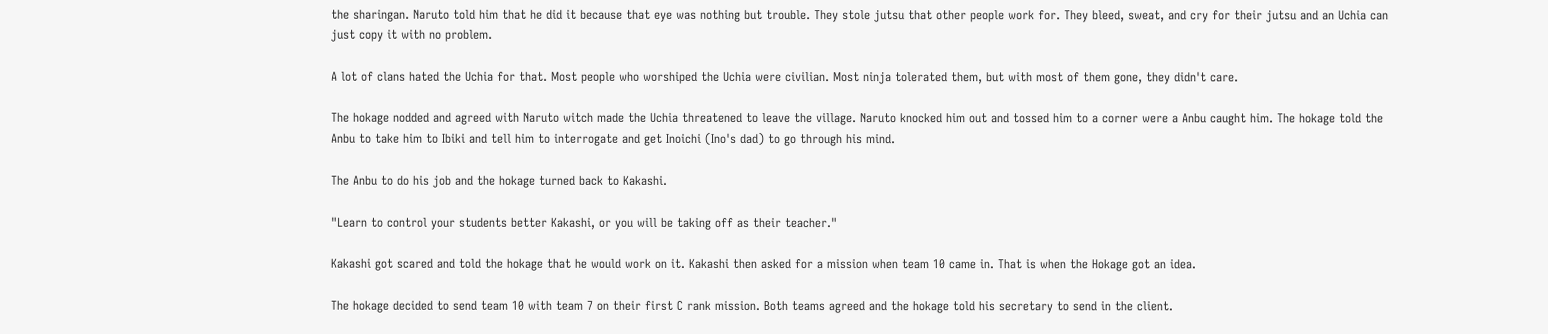the sharingan. Naruto told him that he did it because that eye was nothing but trouble. They stole jutsu that other people work for. They bleed, sweat, and cry for their jutsu and an Uchia can just copy it with no problem.

A lot of clans hated the Uchia for that. Most people who worshiped the Uchia were civilian. Most ninja tolerated them, but with most of them gone, they didn't care.

The hokage nodded and agreed with Naruto witch made the Uchia threatened to leave the village. Naruto knocked him out and tossed him to a corner were a Anbu caught him. The hokage told the Anbu to take him to Ibiki and tell him to interrogate and get Inoichi (Ino's dad) to go through his mind.

The Anbu to do his job and the hokage turned back to Kakashi.

"Learn to control your students better Kakashi, or you will be taking off as their teacher."

Kakashi got scared and told the hokage that he would work on it. Kakashi then asked for a mission when team 10 came in. That is when the Hokage got an idea.

The hokage decided to send team 10 with team 7 on their first C rank mission. Both teams agreed and the hokage told his secretary to send in the client.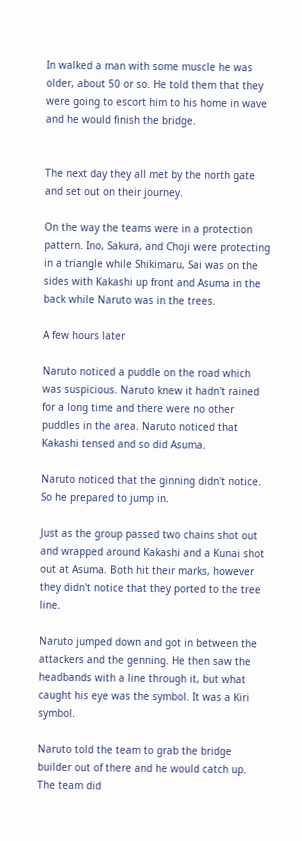In walked a man with some muscle he was older, about 50 or so. He told them that they were going to escort him to his home in wave and he would finish the bridge.


The next day they all met by the north gate and set out on their journey.

On the way the teams were in a protection pattern. Ino, Sakura, and Choji were protecting in a triangle while Shikimaru, Sai was on the sides with Kakashi up front and Asuma in the back while Naruto was in the trees.

A few hours later

Naruto noticed a puddle on the road which was suspicious. Naruto knew it hadn't rained for a long time and there were no other puddles in the area. Naruto noticed that Kakashi tensed and so did Asuma.

Naruto noticed that the ginning didn't notice. So he prepared to jump in.

Just as the group passed two chains shot out and wrapped around Kakashi and a Kunai shot out at Asuma. Both hit their marks, however they didn't notice that they ported to the tree line.

Naruto jumped down and got in between the attackers and the genning. He then saw the headbands with a line through it, but what caught his eye was the symbol. It was a Kiri symbol.

Naruto told the team to grab the bridge builder out of there and he would catch up. The team did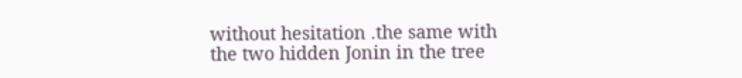without hesitation .the same with the two hidden Jonin in the tree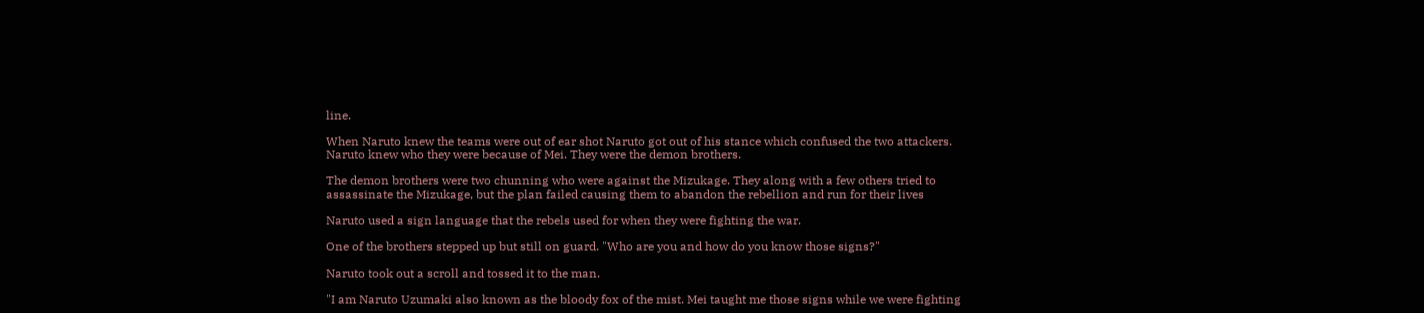line.

When Naruto knew the teams were out of ear shot Naruto got out of his stance which confused the two attackers. Naruto knew who they were because of Mei. They were the demon brothers.

The demon brothers were two chunning who were against the Mizukage. They along with a few others tried to assassinate the Mizukage, but the plan failed causing them to abandon the rebellion and run for their lives

Naruto used a sign language that the rebels used for when they were fighting the war.

One of the brothers stepped up but still on guard. "Who are you and how do you know those signs?"

Naruto took out a scroll and tossed it to the man.

"I am Naruto Uzumaki also known as the bloody fox of the mist. Mei taught me those signs while we were fighting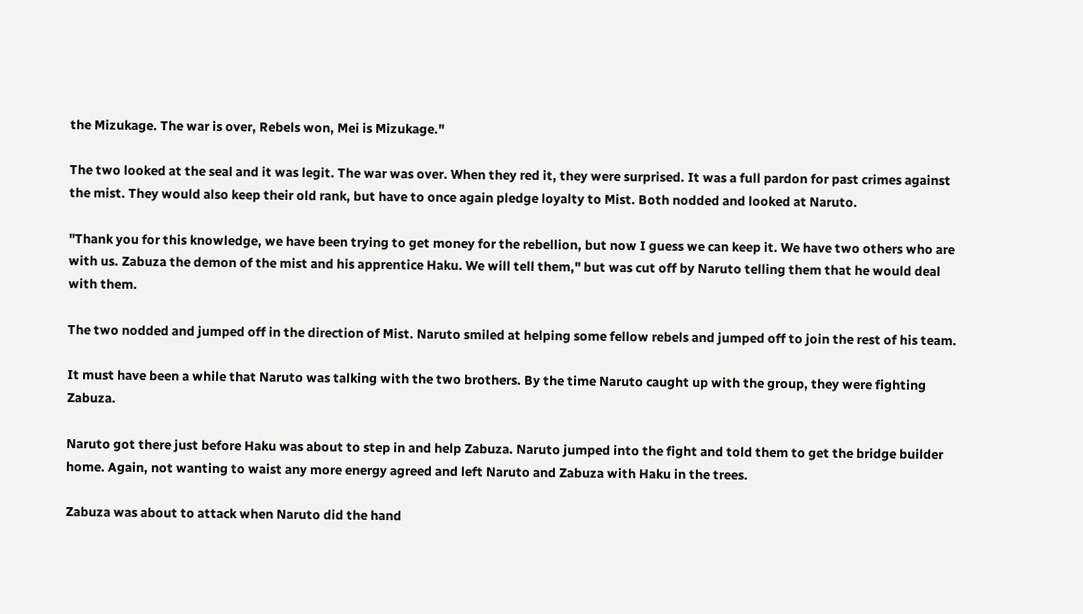the Mizukage. The war is over, Rebels won, Mei is Mizukage."

The two looked at the seal and it was legit. The war was over. When they red it, they were surprised. It was a full pardon for past crimes against the mist. They would also keep their old rank, but have to once again pledge loyalty to Mist. Both nodded and looked at Naruto.

"Thank you for this knowledge, we have been trying to get money for the rebellion, but now I guess we can keep it. We have two others who are with us. Zabuza the demon of the mist and his apprentice Haku. We will tell them," but was cut off by Naruto telling them that he would deal with them.

The two nodded and jumped off in the direction of Mist. Naruto smiled at helping some fellow rebels and jumped off to join the rest of his team.

It must have been a while that Naruto was talking with the two brothers. By the time Naruto caught up with the group, they were fighting Zabuza.

Naruto got there just before Haku was about to step in and help Zabuza. Naruto jumped into the fight and told them to get the bridge builder home. Again, not wanting to waist any more energy agreed and left Naruto and Zabuza with Haku in the trees.

Zabuza was about to attack when Naruto did the hand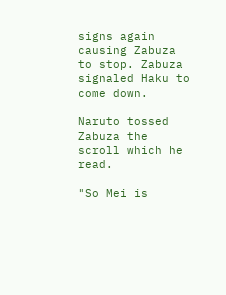signs again causing Zabuza to stop. Zabuza signaled Haku to come down.

Naruto tossed Zabuza the scroll which he read.

"So Mei is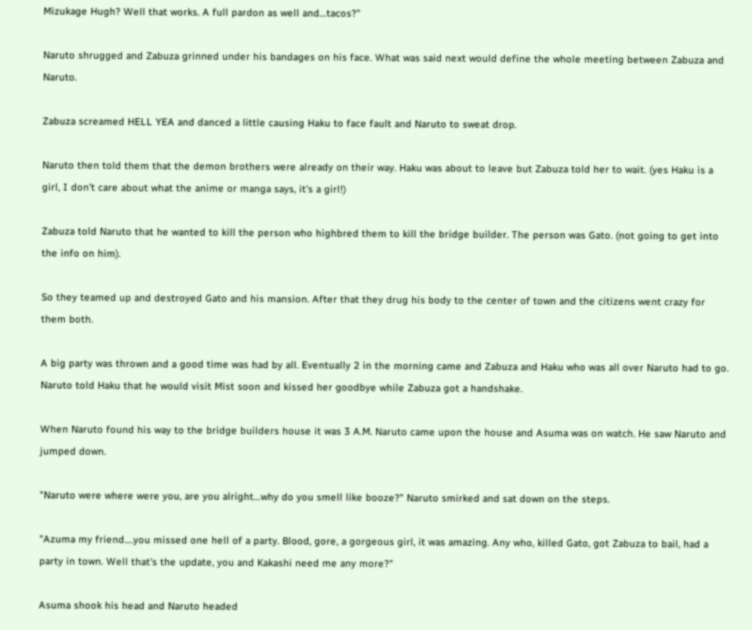Mizukage Hugh? Well that works. A full pardon as well and…tacos?"

Naruto shrugged and Zabuza grinned under his bandages on his face. What was said next would define the whole meeting between Zabuza and Naruto.

Zabuza screamed HELL YEA and danced a little causing Haku to face fault and Naruto to sweat drop.

Naruto then told them that the demon brothers were already on their way. Haku was about to leave but Zabuza told her to wait. (yes Haku is a girl, I don't care about what the anime or manga says, it's a girl!)

Zabuza told Naruto that he wanted to kill the person who highbred them to kill the bridge builder. The person was Gato. (not going to get into the info on him).

So they teamed up and destroyed Gato and his mansion. After that they drug his body to the center of town and the citizens went crazy for them both.

A big party was thrown and a good time was had by all. Eventually 2 in the morning came and Zabuza and Haku who was all over Naruto had to go. Naruto told Haku that he would visit Mist soon and kissed her goodbye while Zabuza got a handshake.

When Naruto found his way to the bridge builders house it was 3 A.M. Naruto came upon the house and Asuma was on watch. He saw Naruto and jumped down.

"Naruto were where were you, are you alright…why do you smell like booze?" Naruto smirked and sat down on the steps.

"Azuma my friend….you missed one hell of a party. Blood, gore, a gorgeous girl, it was amazing. Any who, killed Gato, got Zabuza to bail, had a party in town. Well that's the update, you and Kakashi need me any more?"

Asuma shook his head and Naruto headed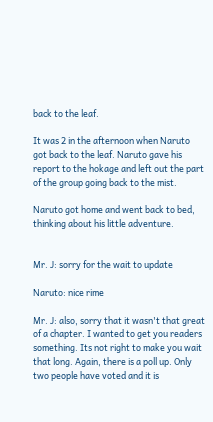back to the leaf.

It was 2 in the afternoon when Naruto got back to the leaf. Naruto gave his report to the hokage and left out the part of the group going back to the mist.

Naruto got home and went back to bed, thinking about his little adventure.


Mr. J: sorry for the wait to update

Naruto: nice rime

Mr. J: also, sorry that it wasn't that great of a chapter. I wanted to get you readers something. Its not right to make you wait that long. Again, there is a poll up. Only two people have voted and it is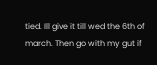tied. Ill give it till wed the 6th of march. Then go with my gut if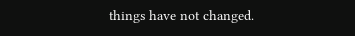things have not changed.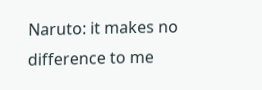Naruto: it makes no difference to me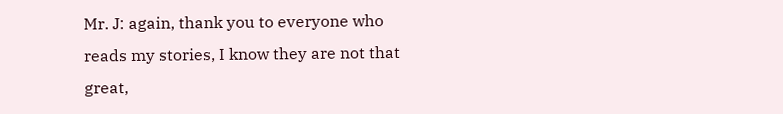Mr. J: again, thank you to everyone who reads my stories, I know they are not that great,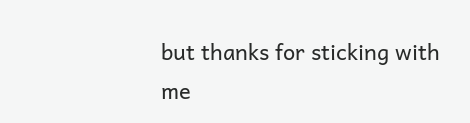but thanks for sticking with me